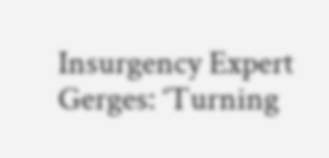Insurgency Expert Gerges: ‘Turning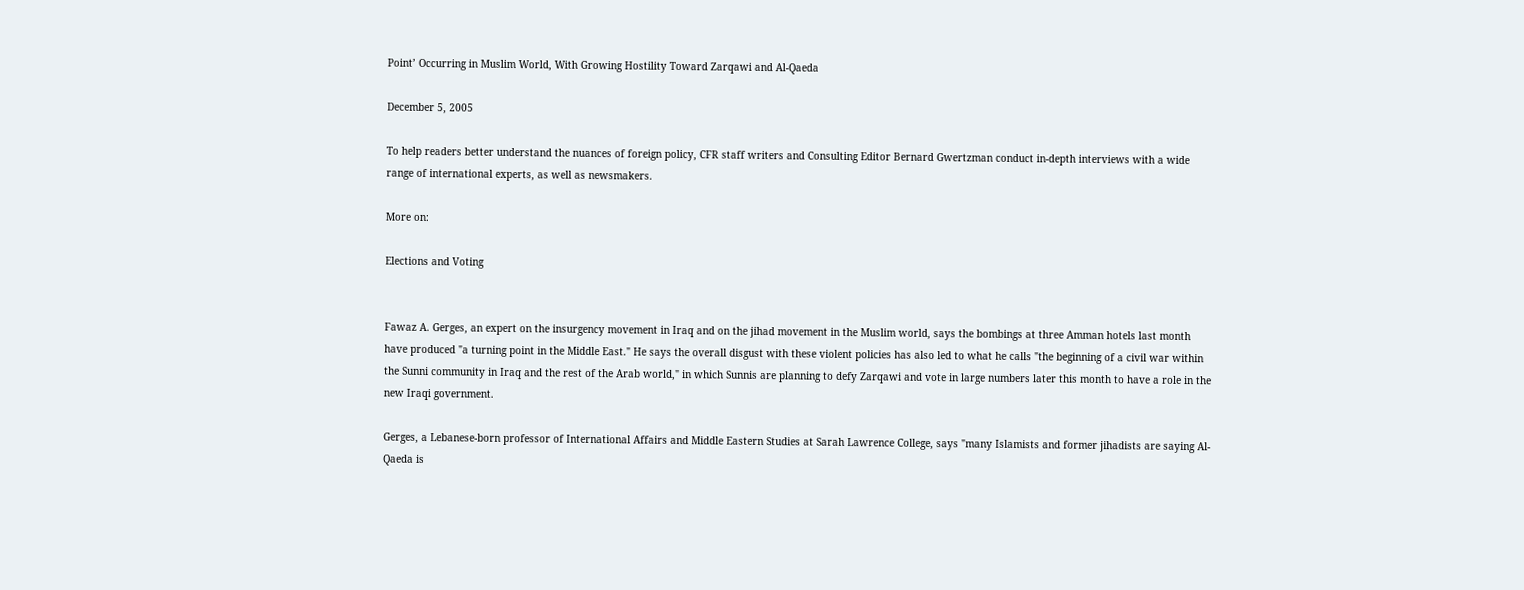Point’ Occurring in Muslim World, With Growing Hostility Toward Zarqawi and Al-Qaeda

December 5, 2005

To help readers better understand the nuances of foreign policy, CFR staff writers and Consulting Editor Bernard Gwertzman conduct in-depth interviews with a wide range of international experts, as well as newsmakers.

More on:

Elections and Voting


Fawaz A. Gerges, an expert on the insurgency movement in Iraq and on the jihad movement in the Muslim world, says the bombings at three Amman hotels last month have produced "a turning point in the Middle East." He says the overall disgust with these violent policies has also led to what he calls "the beginning of a civil war within the Sunni community in Iraq and the rest of the Arab world," in which Sunnis are planning to defy Zarqawi and vote in large numbers later this month to have a role in the new Iraqi government.

Gerges, a Lebanese-born professor of International Affairs and Middle Eastern Studies at Sarah Lawrence College, says "many Islamists and former jihadists are saying Al-Qaeda is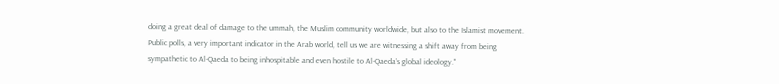doing a great deal of damage to the ummah, the Muslim community worldwide, but also to the Islamist movement. Public polls, a very important indicator in the Arab world, tell us we are witnessing a shift away from being sympathetic to Al-Qaeda to being inhospitable and even hostile to Al-Qaeda’s global ideology."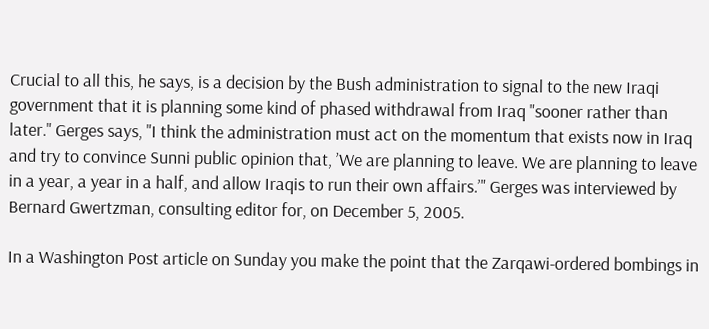Crucial to all this, he says, is a decision by the Bush administration to signal to the new Iraqi government that it is planning some kind of phased withdrawal from Iraq "sooner rather than later." Gerges says, "I think the administration must act on the momentum that exists now in Iraq and try to convince Sunni public opinion that, ’We are planning to leave. We are planning to leave in a year, a year in a half, and allow Iraqis to run their own affairs.’" Gerges was interviewed by Bernard Gwertzman, consulting editor for, on December 5, 2005.

In a Washington Post article on Sunday you make the point that the Zarqawi-ordered bombings in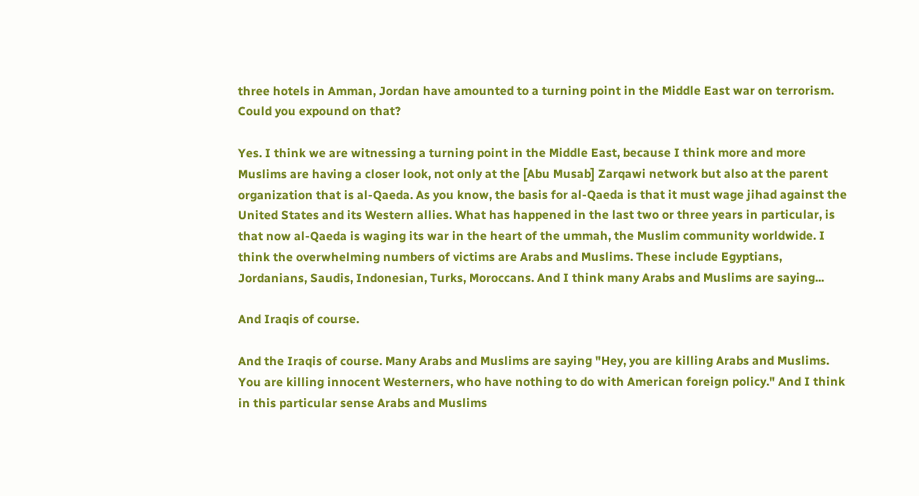three hotels in Amman, Jordan have amounted to a turning point in the Middle East war on terrorism. Could you expound on that?

Yes. I think we are witnessing a turning point in the Middle East, because I think more and more Muslims are having a closer look, not only at the [Abu Musab] Zarqawi network but also at the parent organization that is al-Qaeda. As you know, the basis for al-Qaeda is that it must wage jihad against the United States and its Western allies. What has happened in the last two or three years in particular, is that now al-Qaeda is waging its war in the heart of the ummah, the Muslim community worldwide. I think the overwhelming numbers of victims are Arabs and Muslims. These include Egyptians, Jordanians, Saudis, Indonesian, Turks, Moroccans. And I think many Arabs and Muslims are saying...

And Iraqis of course.

And the Iraqis of course. Many Arabs and Muslims are saying "Hey, you are killing Arabs and Muslims. You are killing innocent Westerners, who have nothing to do with American foreign policy." And I think in this particular sense Arabs and Muslims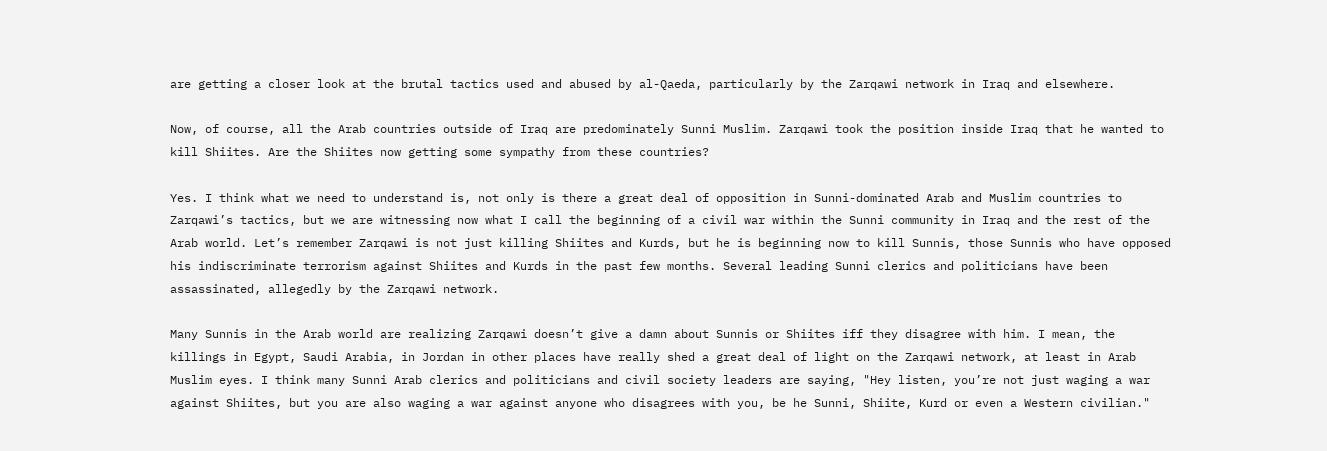are getting a closer look at the brutal tactics used and abused by al-Qaeda, particularly by the Zarqawi network in Iraq and elsewhere.

Now, of course, all the Arab countries outside of Iraq are predominately Sunni Muslim. Zarqawi took the position inside Iraq that he wanted to kill Shiites. Are the Shiites now getting some sympathy from these countries?

Yes. I think what we need to understand is, not only is there a great deal of opposition in Sunni-dominated Arab and Muslim countries to Zarqawi’s tactics, but we are witnessing now what I call the beginning of a civil war within the Sunni community in Iraq and the rest of the Arab world. Let’s remember Zarqawi is not just killing Shiites and Kurds, but he is beginning now to kill Sunnis, those Sunnis who have opposed his indiscriminate terrorism against Shiites and Kurds in the past few months. Several leading Sunni clerics and politicians have been assassinated, allegedly by the Zarqawi network.

Many Sunnis in the Arab world are realizing Zarqawi doesn’t give a damn about Sunnis or Shiites iff they disagree with him. I mean, the killings in Egypt, Saudi Arabia, in Jordan in other places have really shed a great deal of light on the Zarqawi network, at least in Arab Muslim eyes. I think many Sunni Arab clerics and politicians and civil society leaders are saying, "Hey listen, you’re not just waging a war against Shiites, but you are also waging a war against anyone who disagrees with you, be he Sunni, Shiite, Kurd or even a Western civilian."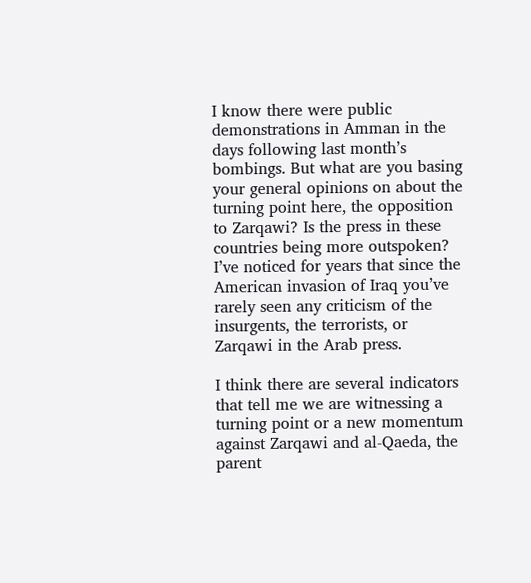I know there were public demonstrations in Amman in the days following last month’s bombings. But what are you basing your general opinions on about the turning point here, the opposition to Zarqawi? Is the press in these countries being more outspoken? I’ve noticed for years that since the American invasion of Iraq you’ve rarely seen any criticism of the insurgents, the terrorists, or Zarqawi in the Arab press.

I think there are several indicators that tell me we are witnessing a turning point or a new momentum against Zarqawi and al-Qaeda, the parent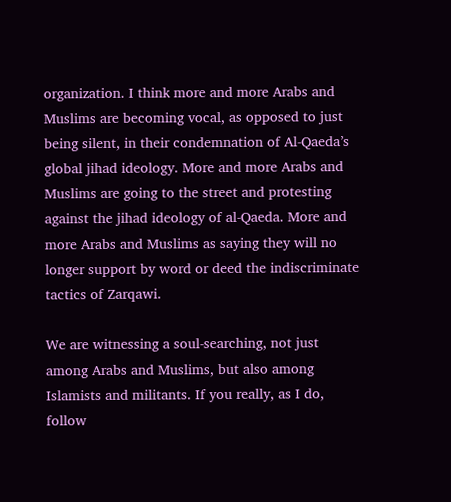organization. I think more and more Arabs and Muslims are becoming vocal, as opposed to just being silent, in their condemnation of Al-Qaeda’s global jihad ideology. More and more Arabs and Muslims are going to the street and protesting against the jihad ideology of al-Qaeda. More and more Arabs and Muslims as saying they will no longer support by word or deed the indiscriminate tactics of Zarqawi.

We are witnessing a soul-searching, not just among Arabs and Muslims, but also among Islamists and militants. If you really, as I do, follow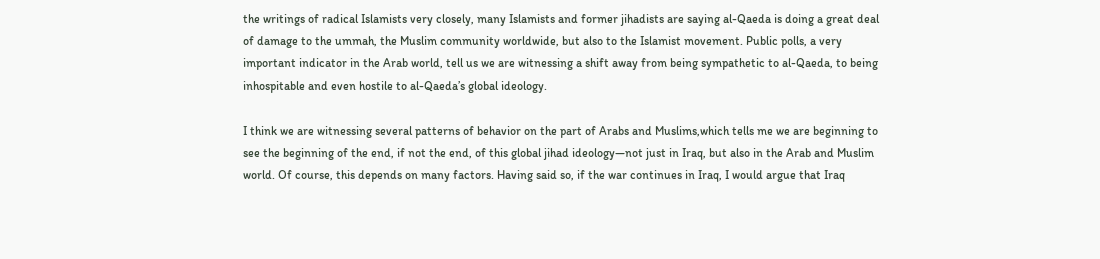the writings of radical Islamists very closely, many Islamists and former jihadists are saying al-Qaeda is doing a great deal of damage to the ummah, the Muslim community worldwide, but also to the Islamist movement. Public polls, a very important indicator in the Arab world, tell us we are witnessing a shift away from being sympathetic to al-Qaeda, to being inhospitable and even hostile to al-Qaeda’s global ideology.

I think we are witnessing several patterns of behavior on the part of Arabs and Muslims,which tells me we are beginning to see the beginning of the end, if not the end, of this global jihad ideology—not just in Iraq, but also in the Arab and Muslim world. Of course, this depends on many factors. Having said so, if the war continues in Iraq, I would argue that Iraq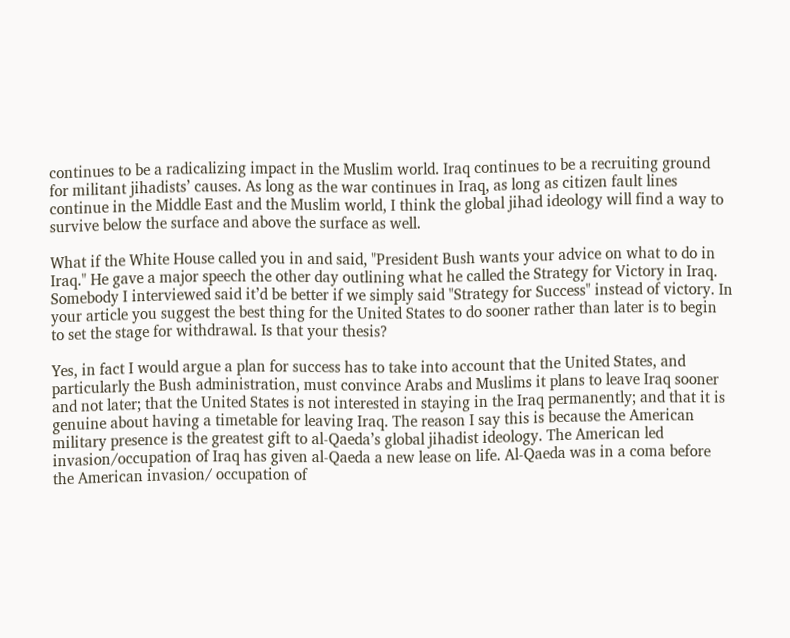continues to be a radicalizing impact in the Muslim world. Iraq continues to be a recruiting ground for militant jihadists’ causes. As long as the war continues in Iraq, as long as citizen fault lines continue in the Middle East and the Muslim world, I think the global jihad ideology will find a way to survive below the surface and above the surface as well.

What if the White House called you in and said, "President Bush wants your advice on what to do in Iraq." He gave a major speech the other day outlining what he called the Strategy for Victory in Iraq. Somebody I interviewed said it’d be better if we simply said "Strategy for Success" instead of victory. In your article you suggest the best thing for the United States to do sooner rather than later is to begin to set the stage for withdrawal. Is that your thesis?

Yes, in fact I would argue a plan for success has to take into account that the United States, and particularly the Bush administration, must convince Arabs and Muslims it plans to leave Iraq sooner and not later; that the United States is not interested in staying in the Iraq permanently; and that it is genuine about having a timetable for leaving Iraq. The reason I say this is because the American military presence is the greatest gift to al-Qaeda’s global jihadist ideology. The American led invasion/occupation of Iraq has given al-Qaeda a new lease on life. Al-Qaeda was in a coma before the American invasion/ occupation of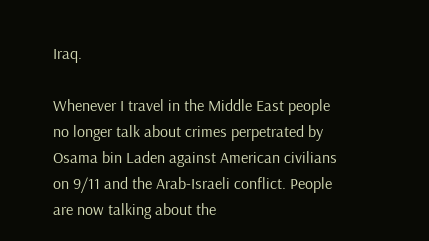Iraq.

Whenever I travel in the Middle East people no longer talk about crimes perpetrated by Osama bin Laden against American civilians on 9/11 and the Arab-Israeli conflict. People are now talking about the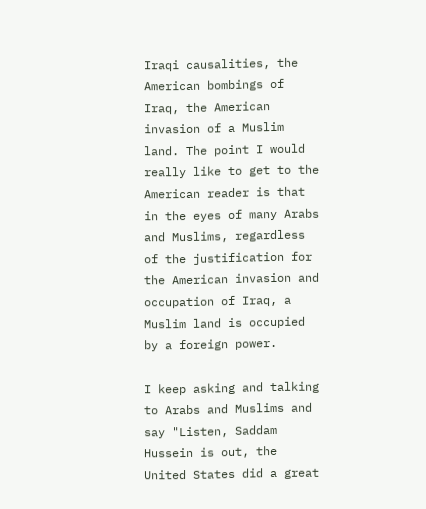Iraqi causalities, the American bombings of Iraq, the American invasion of a Muslim land. The point I would really like to get to the American reader is that in the eyes of many Arabs and Muslims, regardless of the justification for the American invasion and occupation of Iraq, a Muslim land is occupied by a foreign power.

I keep asking and talking to Arabs and Muslims and say "Listen, Saddam Hussein is out, the United States did a great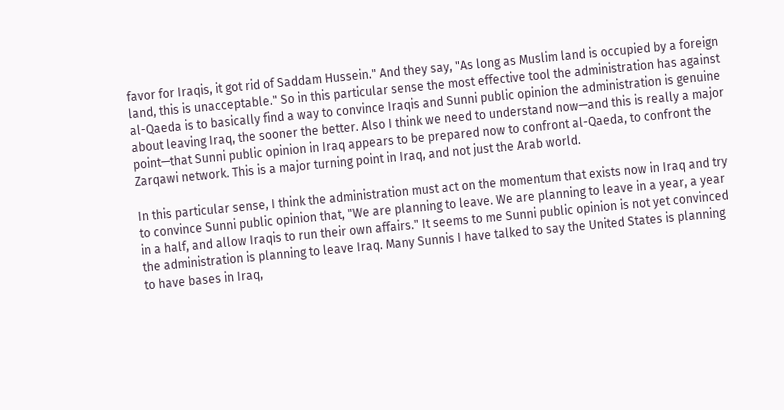favor for Iraqis, it got rid of Saddam Hussein." And they say, "As long as Muslim land is occupied by a foreign land, this is unacceptable." So in this particular sense the most effective tool the administration has against al-Qaeda is to basically find a way to convince Iraqis and Sunni public opinion the administration is genuine about leaving Iraq, the sooner the better. Also I think we need to understand now—and this is really a major point—that Sunni public opinion in Iraq appears to be prepared now to confront al-Qaeda, to confront the Zarqawi network. This is a major turning point in Iraq, and not just the Arab world.

In this particular sense, I think the administration must act on the momentum that exists now in Iraq and try to convince Sunni public opinion that, "We are planning to leave. We are planning to leave in a year, a year in a half, and allow Iraqis to run their own affairs." It seems to me Sunni public opinion is not yet convinced the administration is planning to leave Iraq. Many Sunnis I have talked to say the United States is planning to have bases in Iraq,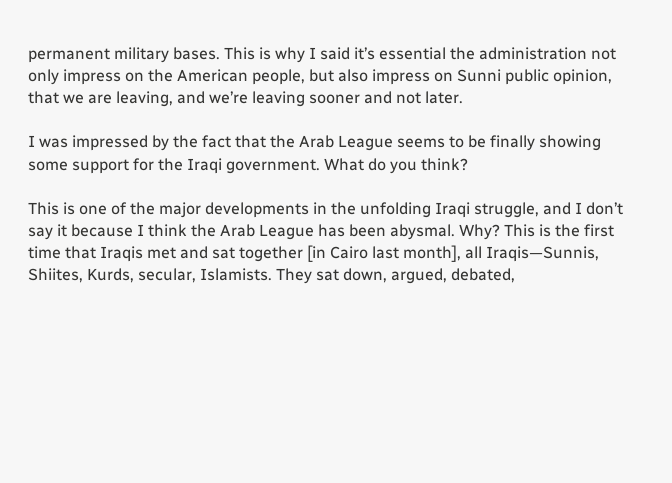permanent military bases. This is why I said it’s essential the administration not only impress on the American people, but also impress on Sunni public opinion, that we are leaving, and we’re leaving sooner and not later.

I was impressed by the fact that the Arab League seems to be finally showing some support for the Iraqi government. What do you think?

This is one of the major developments in the unfolding Iraqi struggle, and I don’t say it because I think the Arab League has been abysmal. Why? This is the first time that Iraqis met and sat together [in Cairo last month], all Iraqis—Sunnis, Shiites, Kurds, secular, Islamists. They sat down, argued, debated,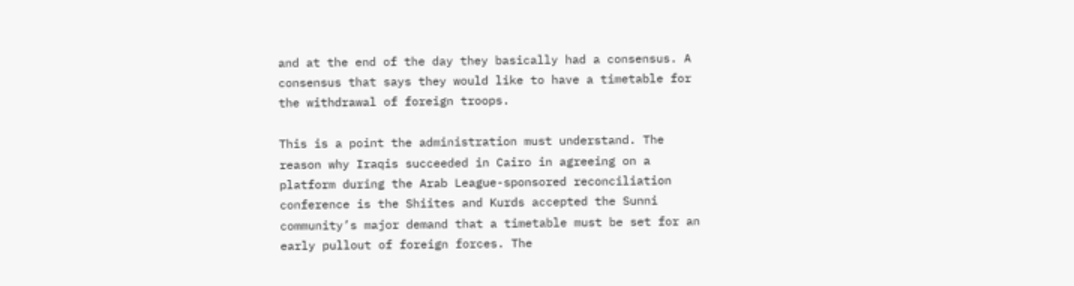and at the end of the day they basically had a consensus. A consensus that says they would like to have a timetable for the withdrawal of foreign troops.

This is a point the administration must understand. The reason why Iraqis succeeded in Cairo in agreeing on a platform during the Arab League-sponsored reconciliation conference is the Shiites and Kurds accepted the Sunni community’s major demand that a timetable must be set for an early pullout of foreign forces. The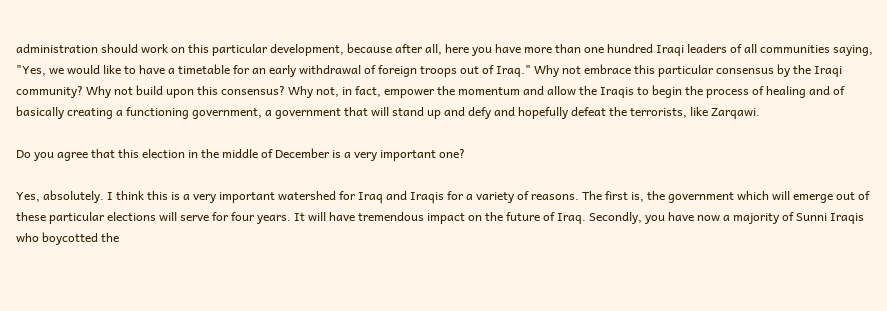administration should work on this particular development, because after all, here you have more than one hundred Iraqi leaders of all communities saying, "Yes, we would like to have a timetable for an early withdrawal of foreign troops out of Iraq." Why not embrace this particular consensus by the Iraqi community? Why not build upon this consensus? Why not, in fact, empower the momentum and allow the Iraqis to begin the process of healing and of basically creating a functioning government, a government that will stand up and defy and hopefully defeat the terrorists, like Zarqawi.

Do you agree that this election in the middle of December is a very important one?

Yes, absolutely. I think this is a very important watershed for Iraq and Iraqis for a variety of reasons. The first is, the government which will emerge out of these particular elections will serve for four years. It will have tremendous impact on the future of Iraq. Secondly, you have now a majority of Sunni Iraqis who boycotted the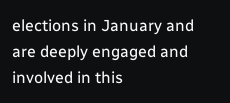elections in January and are deeply engaged and involved in this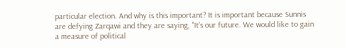particular election. And why is this important? It is important because Sunnis are defying Zarqawi and they are saying, "It’s our future. We would like to gain a measure of political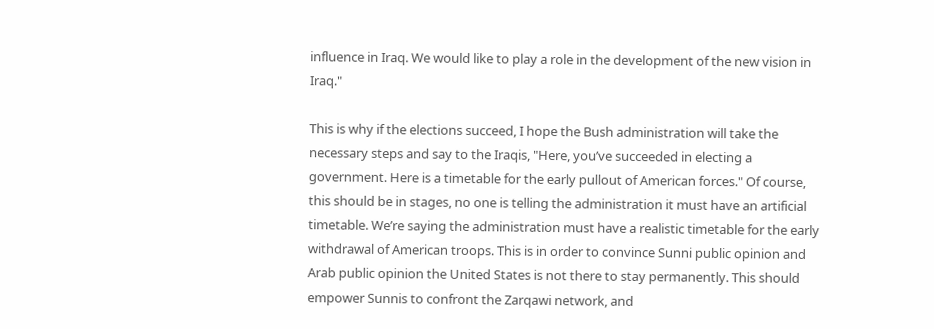influence in Iraq. We would like to play a role in the development of the new vision in Iraq."

This is why if the elections succeed, I hope the Bush administration will take the necessary steps and say to the Iraqis, "Here, you’ve succeeded in electing a government. Here is a timetable for the early pullout of American forces." Of course, this should be in stages, no one is telling the administration it must have an artificial timetable. We’re saying the administration must have a realistic timetable for the early withdrawal of American troops. This is in order to convince Sunni public opinion and Arab public opinion the United States is not there to stay permanently. This should empower Sunnis to confront the Zarqawi network, and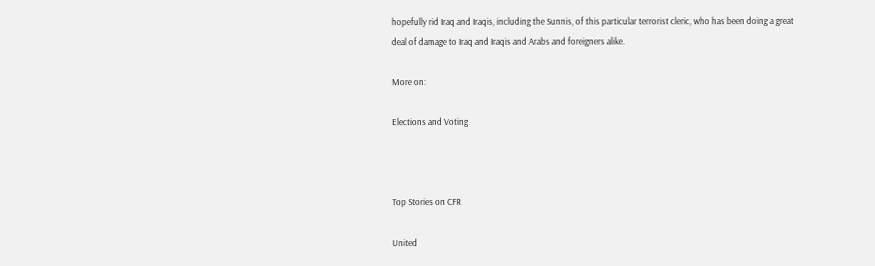hopefully rid Iraq and Iraqis, including the Sunnis, of this particular terrorist cleric, who has been doing a great deal of damage to Iraq and Iraqis and Arabs and foreigners alike.

More on:

Elections and Voting



Top Stories on CFR

United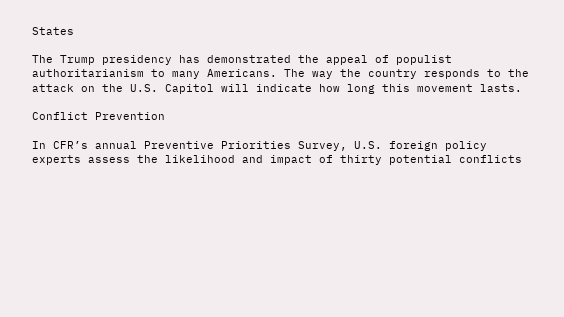States

The Trump presidency has demonstrated the appeal of populist authoritarianism to many Americans. The way the country responds to the attack on the U.S. Capitol will indicate how long this movement lasts.

Conflict Prevention

In CFR’s annual Preventive Priorities Survey, U.S. foreign policy experts assess the likelihood and impact of thirty potential conflicts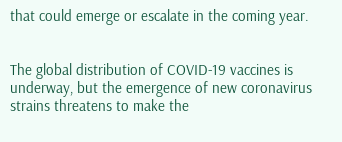that could emerge or escalate in the coming year.


The global distribution of COVID-19 vaccines is underway, but the emergence of new coronavirus strains threatens to make the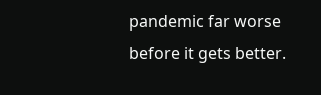pandemic far worse before it gets better.